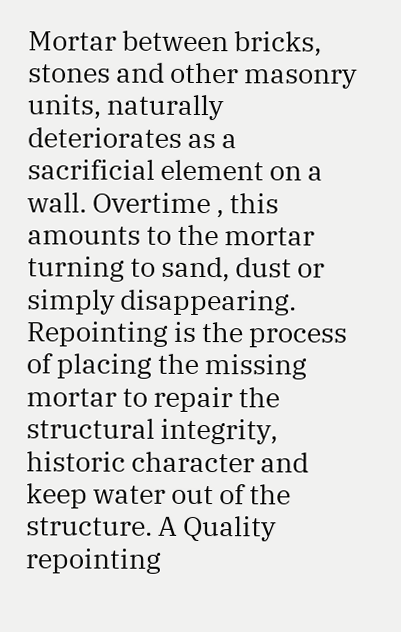Mortar between bricks, stones and other masonry units, naturally deteriorates as a sacrificial element on a wall. Overtime , this amounts to the mortar turning to sand, dust or simply disappearing. Repointing is the process of placing the missing mortar to repair the structural integrity, historic character and keep water out of the structure. A Quality repointing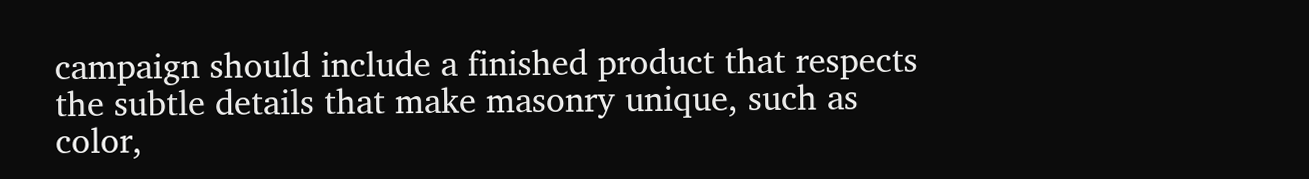campaign should include a finished product that respects the subtle details that make masonry unique, such as color,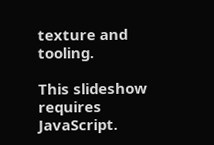texture and tooling.

This slideshow requires JavaScript.